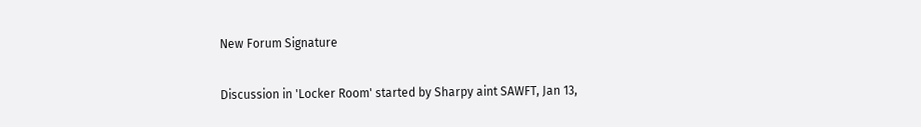New Forum Signature

Discussion in 'Locker Room' started by Sharpy aint SAWFT, Jan 13,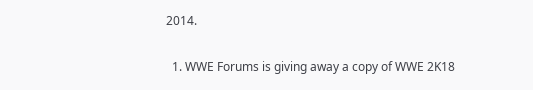2014.

  1. WWE Forums is giving away a copy of WWE 2K18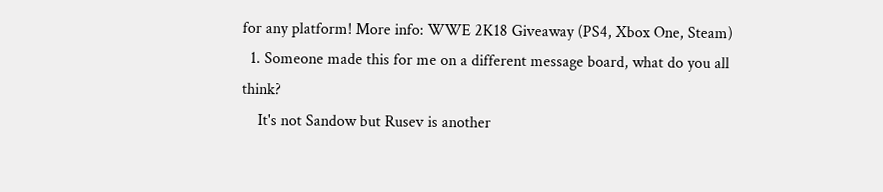for any platform! More info: WWE 2K18 Giveaway (PS4, Xbox One, Steam)
  1. Someone made this for me on a different message board, what do you all think?
    It's not Sandow but Rusev is another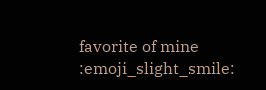favorite of mine :emoji_slight_smile: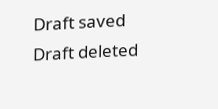Draft saved Draft deleted